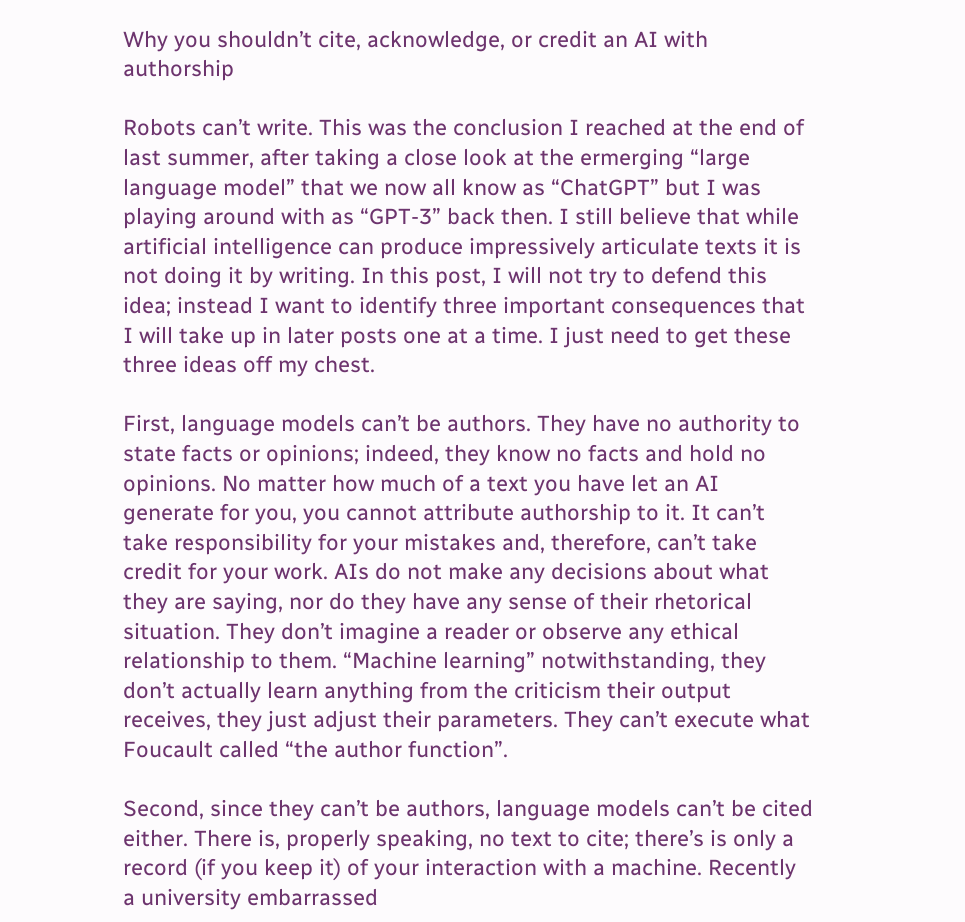Why you shouldn’t cite, acknowledge, or credit an AI with authorship

Robots can’t write. This was the conclusion I reached at the end of last summer, after taking a close look at the ermerging “large language model” that we now all know as “ChatGPT” but I was playing around with as “GPT-3” back then. I still believe that while artificial intelligence can produce impressively articulate texts it is not doing it by writing. In this post, I will not try to defend this idea; instead I want to identify three important consequences that I will take up in later posts one at a time. I just need to get these three ideas off my chest.

First, language models can’t be authors. They have no authority to state facts or opinions; indeed, they know no facts and hold no opinions. No matter how much of a text you have let an AI generate for you, you cannot attribute authorship to it. It can’t take responsibility for your mistakes and, therefore, can’t take credit for your work. AIs do not make any decisions about what they are saying, nor do they have any sense of their rhetorical situation. They don’t imagine a reader or observe any ethical relationship to them. “Machine learning” notwithstanding, they don’t actually learn anything from the criticism their output receives, they just adjust their parameters. They can’t execute what Foucault called “the author function”.

Second, since they can’t be authors, language models can’t be cited either. There is, properly speaking, no text to cite; there’s is only a record (if you keep it) of your interaction with a machine. Recently a university embarrassed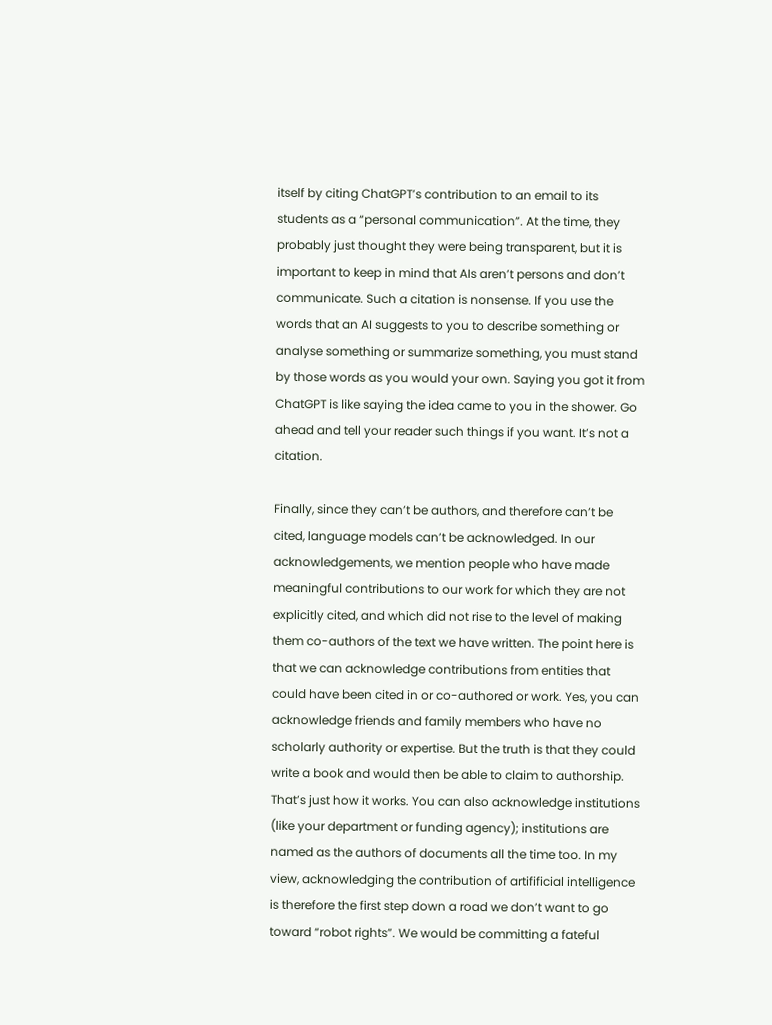itself by citing ChatGPT’s contribution to an email to its students as a “personal communication”. At the time, they probably just thought they were being transparent, but it is important to keep in mind that AIs aren’t persons and don’t communicate. Such a citation is nonsense. If you use the words that an AI suggests to you to describe something or analyse something or summarize something, you must stand by those words as you would your own. Saying you got it from ChatGPT is like saying the idea came to you in the shower. Go ahead and tell your reader such things if you want. It’s not a citation.

Finally, since they can’t be authors, and therefore can’t be cited, language models can’t be acknowledged. In our acknowledgements, we mention people who have made meaningful contributions to our work for which they are not explicitly cited, and which did not rise to the level of making them co-authors of the text we have written. The point here is that we can acknowledge contributions from entities that could have been cited in or co-authored or work. Yes, you can acknowledge friends and family members who have no scholarly authority or expertise. But the truth is that they could write a book and would then be able to claim to authorship. That’s just how it works. You can also acknowledge institutions (like your department or funding agency); institutions are named as the authors of documents all the time too. In my view, acknowledging the contribution of artifificial intelligence is therefore the first step down a road we don’t want to go toward “robot rights”. We would be committing a fateful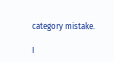category mistake.

I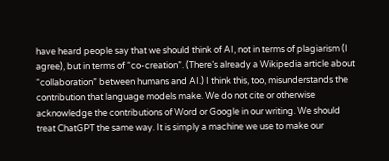have heard people say that we should think of AI, not in terms of plagiarism (I agree), but in terms of “co-creation”. (There’s already a Wikipedia article about “collaboration” between humans and AI.) I think this, too, misunderstands the contribution that language models make. We do not cite or otherwise acknowledge the contributions of Word or Google in our writing. We should treat ChatGPT the same way. It is simply a machine we use to make our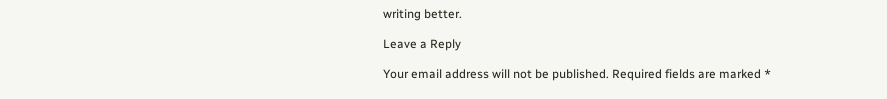writing better.

Leave a Reply

Your email address will not be published. Required fields are marked *